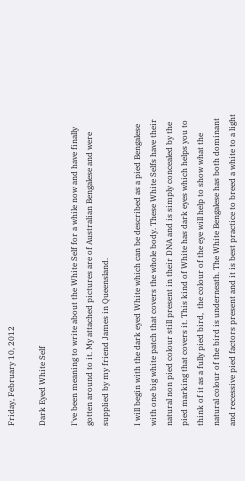Friday, February 10, 2012

Dark Eyed White Self

I've been meaning to write about the White Self for a while now and have finally gotten around to it. My attached pictures are of Australian Bengalese and were supplied by my friend James in Queensland.

I will begin with the dark eyed White which can be described as a pied Bengalese with one big white patch that covers the whole body. These White Selfs have their natural non pied colour still present in their DNA and is simply concealed by the pied marking that covers it. This kind of White has dark eyes which helps you to think of it as a fully pied bird,  the colour of the eye will help to show what the natural colour of the bird is underneath. The White Bengalese has both dominant and recessive pied factors present and it is best practice to breed a white to a light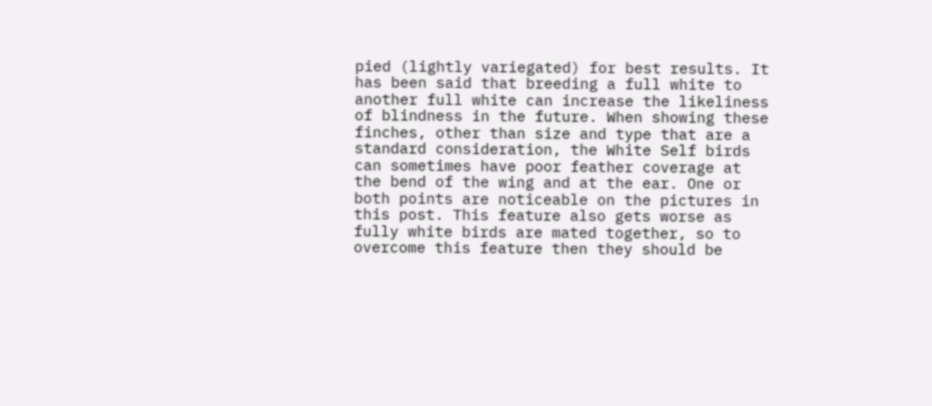pied (lightly variegated) for best results. It has been said that breeding a full white to another full white can increase the likeliness of blindness in the future. When showing these finches, other than size and type that are a standard consideration, the White Self birds can sometimes have poor feather coverage at the bend of the wing and at the ear. One or both points are noticeable on the pictures in this post. This feature also gets worse as fully white birds are mated together, so to overcome this feature then they should be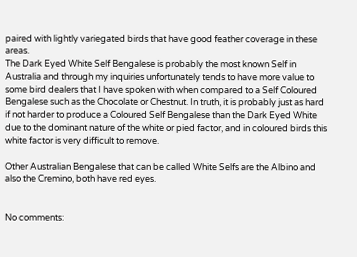paired with lightly variegated birds that have good feather coverage in these areas.
The Dark Eyed White Self Bengalese is probably the most known Self in Australia and through my inquiries unfortunately tends to have more value to some bird dealers that I have spoken with when compared to a Self Coloured Bengalese such as the Chocolate or Chestnut. In truth, it is probably just as hard if not harder to produce a Coloured Self Bengalese than the Dark Eyed White due to the dominant nature of the white or pied factor, and in coloured birds this white factor is very difficult to remove.

Other Australian Bengalese that can be called White Selfs are the Albino and also the Cremino, both have red eyes.


No comments: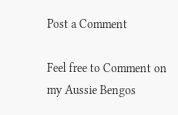Post a Comment

Feel free to Comment on my Aussie Bengos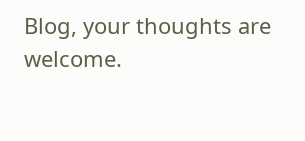Blog, your thoughts are welcome.